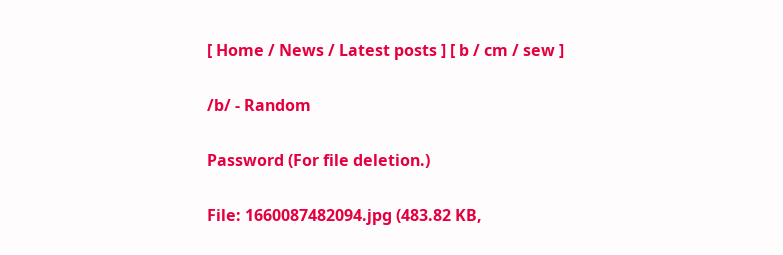[ Home / News / Latest posts ] [ b / cm / sew ]

/b/ - Random

Password (For file deletion.)

File: 1660087482094.jpg (483.82 KB,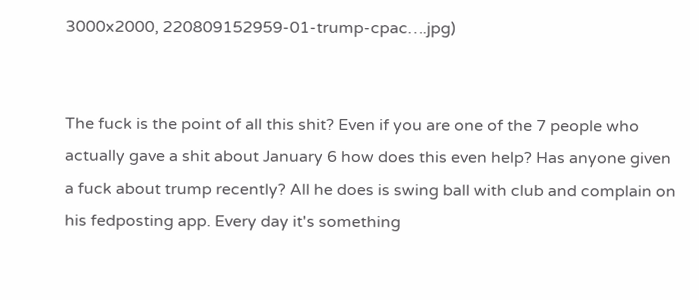3000x2000, 220809152959-01-trump-cpac….jpg)


The fuck is the point of all this shit? Even if you are one of the 7 people who actually gave a shit about January 6 how does this even help? Has anyone given a fuck about trump recently? All he does is swing ball with club and complain on his fedposting app. Every day it's something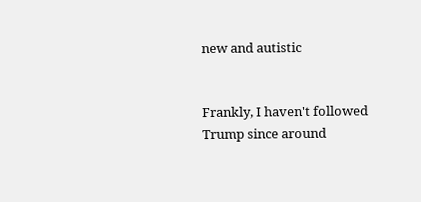new and autistic


Frankly, I haven't followed Trump since around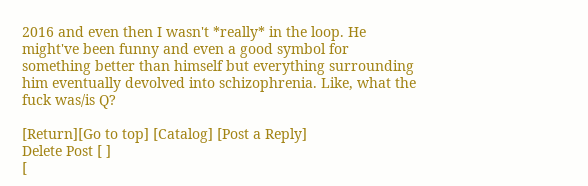2016 and even then I wasn't *really* in the loop. He might've been funny and even a good symbol for something better than himself but everything surrounding him eventually devolved into schizophrenia. Like, what the fuck was/is Q?

[Return][Go to top] [Catalog] [Post a Reply]
Delete Post [ ]
[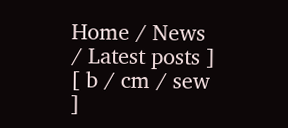Home / News / Latest posts ] [ b / cm / sew ]